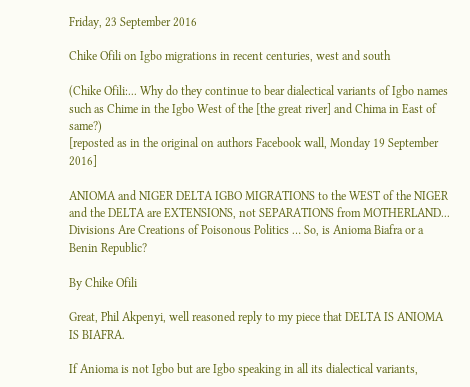Friday, 23 September 2016

Chike Ofili on Igbo migrations in recent centuries, west and south

(Chike Ofili:... Why do they continue to bear dialectical variants of Igbo names such as Chime in the Igbo West of the [the great river] and Chima in East of same?)
[reposted as in the original on authors Facebook wall, Monday 19 September 2016]

ANIOMA and NIGER DELTA IGBO MIGRATIONS to the WEST of the NIGER and the DELTA are EXTENSIONS, not SEPARATIONS from MOTHERLAND... Divisions Are Creations of Poisonous Politics … So, is Anioma Biafra or a Benin Republic?

By Chike Ofili

Great, Phil Akpenyi, well reasoned reply to my piece that DELTA IS ANIOMA IS BIAFRA.

If Anioma is not Igbo but are Igbo speaking in all its dialectical variants,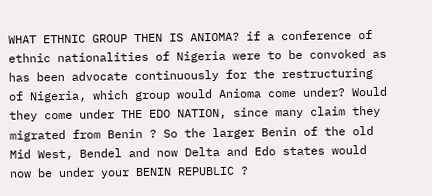WHAT ETHNIC GROUP THEN IS ANIOMA? if a conference of ethnic nationalities of Nigeria were to be convoked as has been advocate continuously for the restructuring of Nigeria, which group would Anioma come under? Would they come under THE EDO NATION, since many claim they migrated from Benin ? So the larger Benin of the old Mid West, Bendel and now Delta and Edo states would now be under your BENIN REPUBLIC ?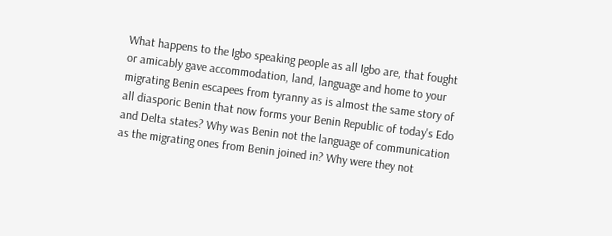What happens to the Igbo speaking people as all Igbo are, that fought or amicably gave accommodation, land, language and home to your migrating Benin escapees from tyranny as is almost the same story of all diasporic Benin that now forms your Benin Republic of today's Edo and Delta states? Why was Benin not the language of communication as the migrating ones from Benin joined in? Why were they not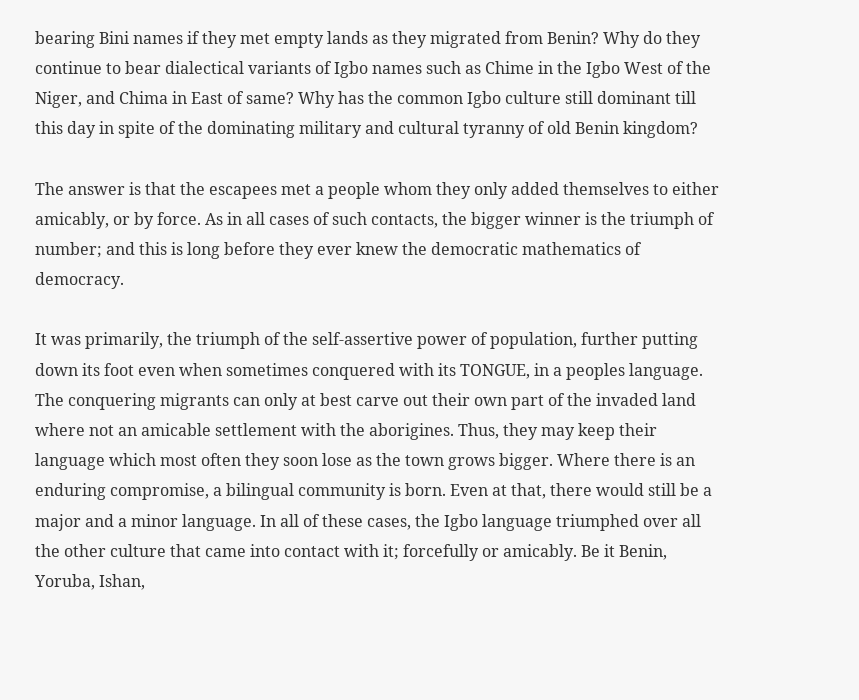bearing Bini names if they met empty lands as they migrated from Benin? Why do they continue to bear dialectical variants of Igbo names such as Chime in the Igbo West of the Niger, and Chima in East of same? Why has the common Igbo culture still dominant till this day in spite of the dominating military and cultural tyranny of old Benin kingdom?

The answer is that the escapees met a people whom they only added themselves to either amicably, or by force. As in all cases of such contacts, the bigger winner is the triumph of number; and this is long before they ever knew the democratic mathematics of democracy.

It was primarily, the triumph of the self-assertive power of population, further putting down its foot even when sometimes conquered with its TONGUE, in a peoples language. The conquering migrants can only at best carve out their own part of the invaded land where not an amicable settlement with the aborigines. Thus, they may keep their language which most often they soon lose as the town grows bigger. Where there is an enduring compromise, a bilingual community is born. Even at that, there would still be a major and a minor language. In all of these cases, the Igbo language triumphed over all the other culture that came into contact with it; forcefully or amicably. Be it Benin, Yoruba, Ishan,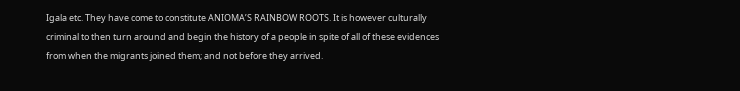Igala etc. They have come to constitute ANIOMA’S RAINBOW ROOTS. It is however culturally criminal to then turn around and begin the history of a people in spite of all of these evidences from when the migrants joined them; and not before they arrived.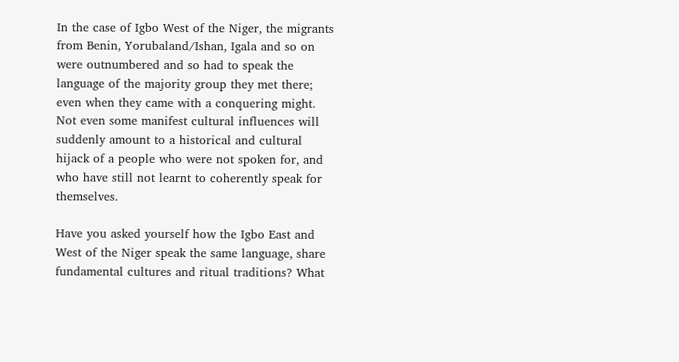In the case of Igbo West of the Niger, the migrants from Benin, Yorubaland/Ishan, Igala and so on were outnumbered and so had to speak the language of the majority group they met there; even when they came with a conquering might. Not even some manifest cultural influences will suddenly amount to a historical and cultural hijack of a people who were not spoken for, and who have still not learnt to coherently speak for themselves.

Have you asked yourself how the Igbo East and West of the Niger speak the same language, share fundamental cultures and ritual traditions? What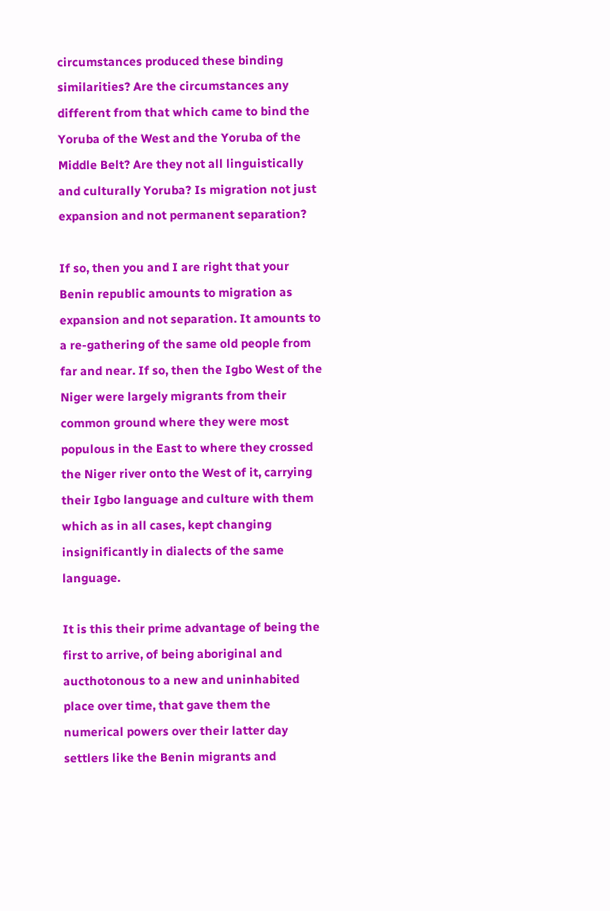circumstances produced these binding similarities? Are the circumstances any different from that which came to bind the Yoruba of the West and the Yoruba of the Middle Belt? Are they not all linguistically and culturally Yoruba? Is migration not just expansion and not permanent separation?

If so, then you and I are right that your Benin republic amounts to migration as expansion and not separation. It amounts to a re-gathering of the same old people from far and near. If so, then the Igbo West of the Niger were largely migrants from their common ground where they were most populous in the East to where they crossed the Niger river onto the West of it, carrying their Igbo language and culture with them which as in all cases, kept changing insignificantly in dialects of the same language.

It is this their prime advantage of being the first to arrive, of being aboriginal and aucthotonous to a new and uninhabited place over time, that gave them the numerical powers over their latter day settlers like the Benin migrants and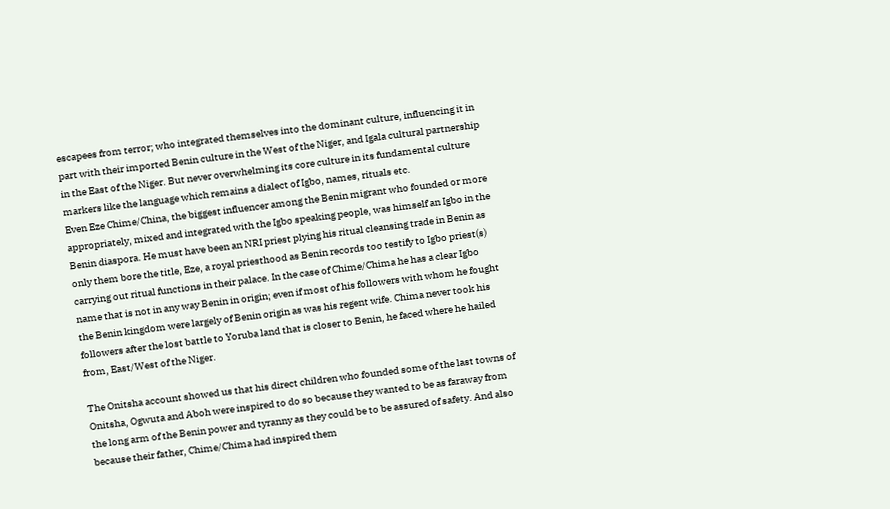escapees from terror; who integrated themselves into the dominant culture, influencing it in part with their imported Benin culture in the West of the Niger, and Igala cultural partnership in the East of the Niger. But never overwhelming its core culture in its fundamental culture markers like the language which remains a dialect of Igbo, names, rituals etc.
Even Eze Chime/China, the biggest influencer among the Benin migrant who founded or more appropriately, mixed and integrated with the Igbo speaking people, was himself an Igbo in the Benin diaspora. He must have been an NRI priest plying his ritual cleansing trade in Benin as only them bore the title, Eze, a royal priesthood as Benin records too testify to Igbo priest(s) carrying out ritual functions in their palace. In the case of Chime/Chima he has a clear Igbo name that is not in any way Benin in origin; even if most of his followers with whom he fought the Benin kingdom were largely of Benin origin as was his regent wife. Chima never took his followers after the lost battle to Yoruba land that is closer to Benin, he faced where he hailed from, East/West of the Niger.

The Onitsha account showed us that his direct children who founded some of the last towns of Onitsha, Ogwuta and Aboh were inspired to do so because they wanted to be as faraway from the long arm of the Benin power and tyranny as they could be to be assured of safety. And also because their father, Chime/Chima had inspired them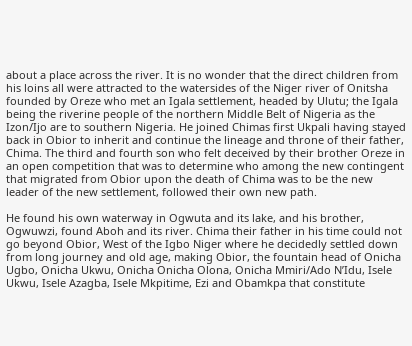about a place across the river. It is no wonder that the direct children from his loins all were attracted to the watersides of the Niger river of Onitsha founded by Oreze who met an Igala settlement, headed by Ulutu; the Igala being the riverine people of the northern Middle Belt of Nigeria as the Izon/Ijo are to southern Nigeria. He joined Chimas first Ukpali having stayed back in Obior to inherit and continue the lineage and throne of their father, Chima. The third and fourth son who felt deceived by their brother Oreze in an open competition that was to determine who among the new contingent that migrated from Obior upon the death of Chima was to be the new leader of the new settlement, followed their own new path.

He found his own waterway in Ogwuta and its lake, and his brother, Ogwuwzi, found Aboh and its river. Chima their father in his time could not go beyond Obior, West of the Igbo Niger where he decidedly settled down from long journey and old age, making Obior, the fountain head of Onicha Ugbo, Onicha Ukwu, Onicha Onicha Olona, Onicha Mmiri/Ado N’Idu, Isele Ukwu, Isele Azagba, Isele Mkpitime, Ezi and Obamkpa that constitute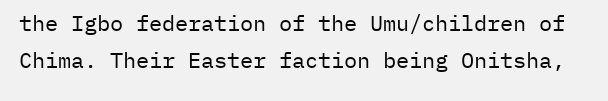the Igbo federation of the Umu/children of Chima. Their Easter faction being Onitsha,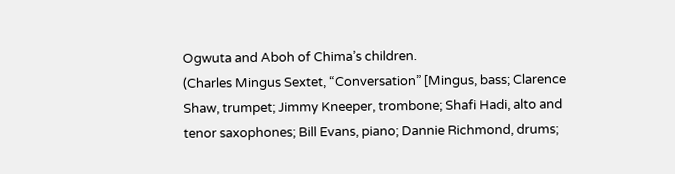Ogwuta and Aboh of Chima’s children.
(Charles Mingus Sextet, “Conversation” [Mingus, bass; Clarence Shaw, trumpet; Jimmy Kneeper, trombone; Shafi Hadi, alto and tenor saxophones; Bill Evans, piano; Dannie Richmond, drums;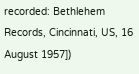recorded: Bethlehem Records, Cincinnati, US, 16 August 1957])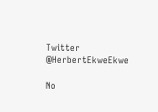Twitter @HerbertEkweEkwe

No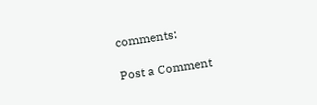comments:

Post a Comment